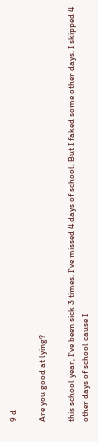9 d

Are you good at lying?

this school year, I've been sick 3 times. I've missed 4 days of school. But I faked some other days. I skipped 4 other days of school cause I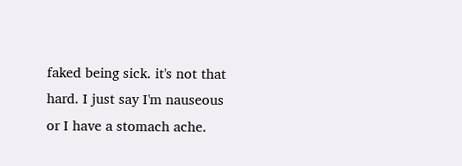faked being sick. it's not that hard. I just say I'm nauseous or I have a stomach ache.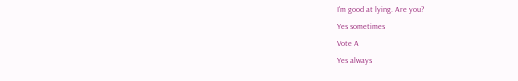I'm good at lying. Are you?
Yes sometimes
Vote A
Yes always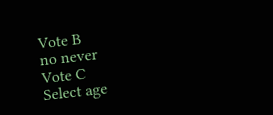Vote B
no never
Vote C
Select age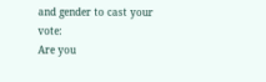and gender to cast your vote:
Are you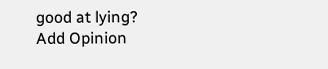good at lying?
Add Opinion